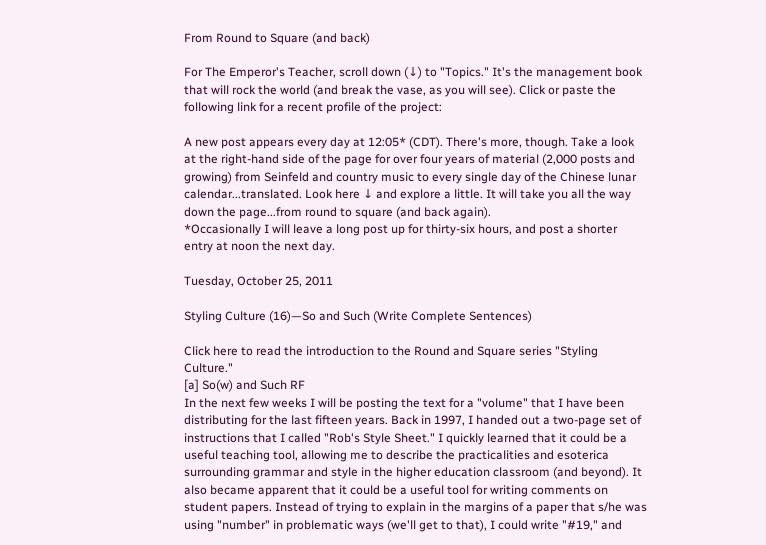From Round to Square (and back)

For The Emperor's Teacher, scroll down (↓) to "Topics." It's the management book that will rock the world (and break the vase, as you will see). Click or paste the following link for a recent profile of the project:

A new post appears every day at 12:05* (CDT). There's more, though. Take a look at the right-hand side of the page for over four years of material (2,000 posts and growing) from Seinfeld and country music to every single day of the Chinese lunar calendar...translated. Look here ↓ and explore a little. It will take you all the way down the page...from round to square (and back again).
*Occasionally I will leave a long post up for thirty-six hours, and post a shorter entry at noon the next day.

Tuesday, October 25, 2011

Styling Culture (16)—So and Such (Write Complete Sentences)

Click here to read the introduction to the Round and Square series "Styling Culture."
[a] So(w) and Such RF
In the next few weeks I will be posting the text for a "volume" that I have been distributing for the last fifteen years. Back in 1997, I handed out a two-page set of instructions that I called "Rob's Style Sheet." I quickly learned that it could be a useful teaching tool, allowing me to describe the practicalities and esoterica surrounding grammar and style in the higher education classroom (and beyond). It also became apparent that it could be a useful tool for writing comments on student papers. Instead of trying to explain in the margins of a paper that s/he was using "number" in problematic ways (we'll get to that), I could write "#19," and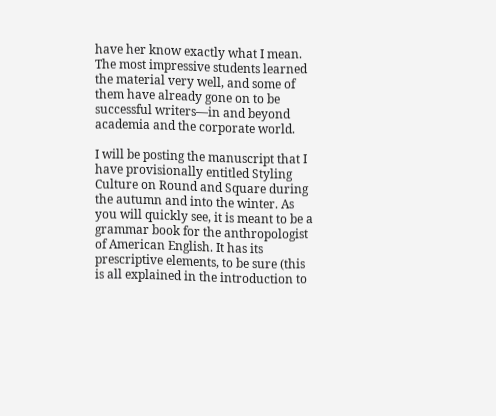have her know exactly what I mean. The most impressive students learned the material very well, and some of them have already gone on to be successful writers—in and beyond academia and the corporate world.

I will be posting the manuscript that I have provisionally entitled Styling Culture on Round and Square during the autumn and into the winter. As you will quickly see, it is meant to be a grammar book for the anthropologist of American English. It has its prescriptive elements, to be sure (this is all explained in the introduction to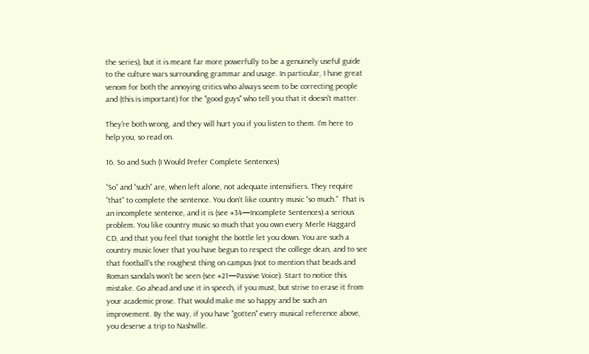the series), but it is meant far more powerfully to be a genuinely useful guide to the culture wars surrounding grammar and usage. In particular, I have great venom for both the annoying critics who always seem to be correcting people and (this is important) for the "good guys" who tell you that it doesn't matter.

They're both wrong, and they will hurt you if you listen to them. I'm here to help you, so read on.

16. So and Such (I Would Prefer Complete Sentences)

“So” and “such” are, when left alone, not adequate intensifiers. They require “that” to complete the sentence. You don’t like country music “so much.”  That is an incomplete sentence, and it is (see #34—Incomplete Sentences) a serious problem. You like country music so much that you own every Merle Haggard CD, and that you feel that tonight the bottle let you down. You are such a country music lover that you have begun to respect the college dean, and to see that football’s the roughest thing on campus (not to mention that beads and Roman sandals won’t be seen (see #21—Passive Voice). Start to notice this mistake. Go ahead and use it in speech, if you must, but strive to erase it from your academic prose. That would make me so happy and be such an improvement. By the way, if you have "gotten" every musical reference above, you deserve a trip to Nashville.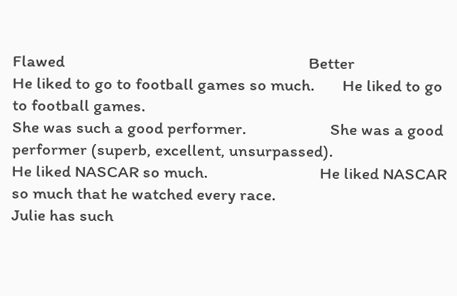Flawed                                                             Better
He liked to go to football games so much.       He liked to go to football games.
She was such a good performer.                     She was a good performer (superb, excellent, unsurpassed).
He liked NASCAR so much.                            He liked NASCAR so much that he watched every race.
Julie has such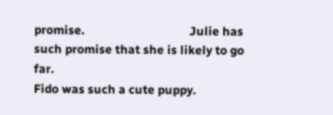promise.                                   Julie has such promise that she is likely to go far.
Fido was such a cute puppy.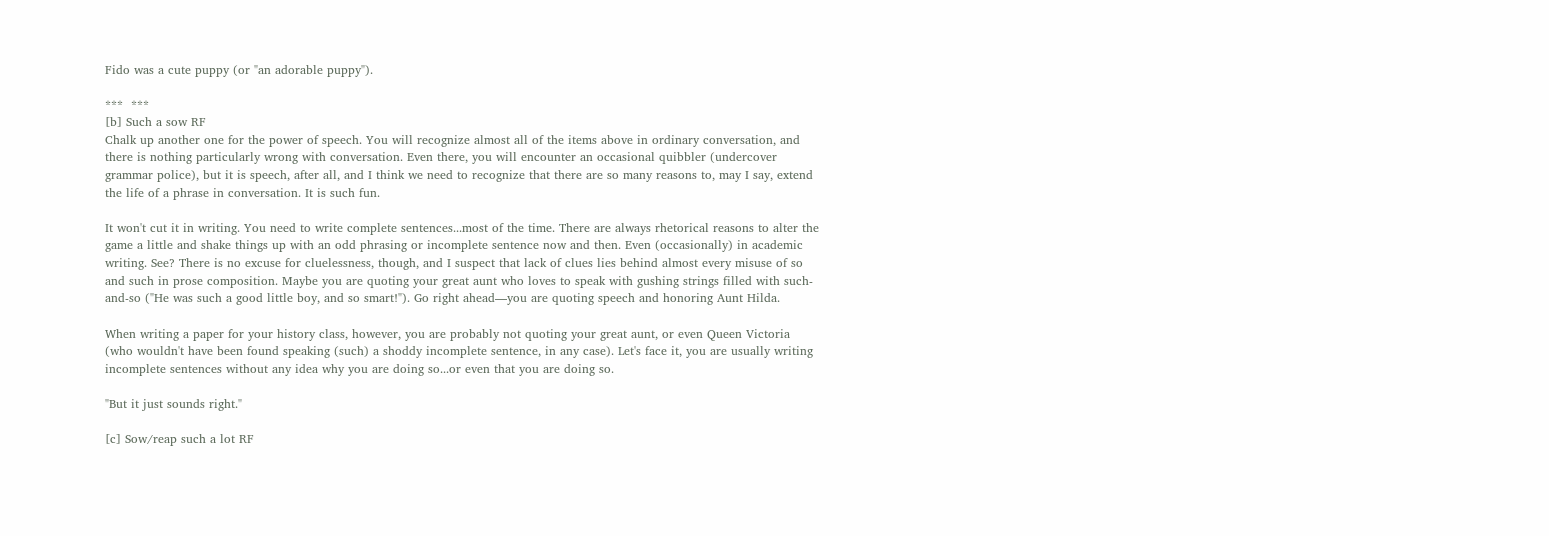Fido was a cute puppy (or "an adorable puppy").

***  ***
[b] Such a sow RF
Chalk up another one for the power of speech. You will recognize almost all of the items above in ordinary conversation, and there is nothing particularly wrong with conversation. Even there, you will encounter an occasional quibbler (undercover grammar police), but it is speech, after all, and I think we need to recognize that there are so many reasons to, may I say, extend the life of a phrase in conversation. It is such fun.

It won't cut it in writing. You need to write complete sentences...most of the time. There are always rhetorical reasons to alter the game a little and shake things up with an odd phrasing or incomplete sentence now and then. Even (occasionally) in academic writing. See? There is no excuse for cluelessness, though, and I suspect that lack of clues lies behind almost every misuse of so and such in prose composition. Maybe you are quoting your great aunt who loves to speak with gushing strings filled with such-and-so ("He was such a good little boy, and so smart!"). Go right ahead—you are quoting speech and honoring Aunt Hilda.

When writing a paper for your history class, however, you are probably not quoting your great aunt, or even Queen Victoria (who wouldn't have been found speaking (such) a shoddy incomplete sentence, in any case). Let's face it, you are usually writing incomplete sentences without any idea why you are doing so...or even that you are doing so.

"But it just sounds right."

[c] Sow/reap such a lot RF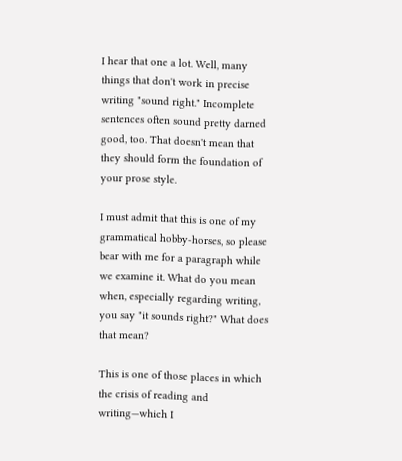I hear that one a lot. Well, many things that don't work in precise writing "sound right." Incomplete sentences often sound pretty darned good, too. That doesn't mean that they should form the foundation of your prose style.

I must admit that this is one of my grammatical hobby-horses, so please bear with me for a paragraph while we examine it. What do you mean when, especially regarding writing, you say "it sounds right?" What does that mean?

This is one of those places in which the crisis of reading and writing—which I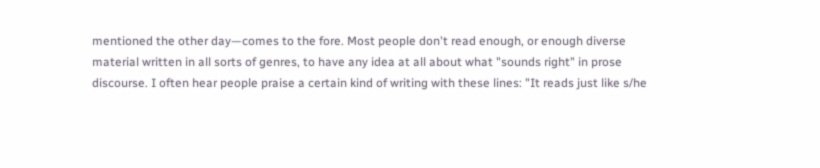mentioned the other day—comes to the fore. Most people don't read enough, or enough diverse material written in all sorts of genres, to have any idea at all about what "sounds right" in prose discourse. I often hear people praise a certain kind of writing with these lines: "It reads just like s/he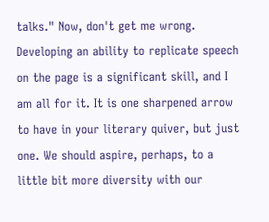talks." Now, don't get me wrong. Developing an ability to replicate speech on the page is a significant skill, and I am all for it. It is one sharpened arrow to have in your literary quiver, but just one. We should aspire, perhaps, to a little bit more diversity with our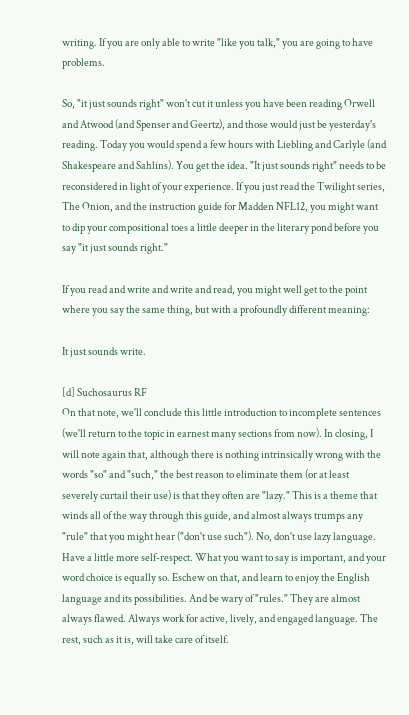writing. If you are only able to write "like you talk," you are going to have problems.

So, "it just sounds right" won't cut it unless you have been reading Orwell and Atwood (and Spenser and Geertz), and those would just be yesterday's reading. Today you would spend a few hours with Liebling and Carlyle (and Shakespeare and Sahlins). You get the idea. "It just sounds right" needs to be reconsidered in light of your experience. If you just read the Twilight series, The Onion, and the instruction guide for Madden NFL12, you might want to dip your compositional toes a little deeper in the literary pond before you say "it just sounds right."

If you read and write and write and read, you might well get to the point where you say the same thing, but with a profoundly different meaning:

It just sounds write.

[d] Suchosaurus RF
On that note, we'll conclude this little introduction to incomplete sentences (we'll return to the topic in earnest many sections from now). In closing, I will note again that, although there is nothing intrinsically wrong with the words "so" and "such," the best reason to eliminate them (or at least severely curtail their use) is that they often are "lazy." This is a theme that winds all of the way through this guide, and almost always trumps any "rule" that you might hear ("don't use such"). No, don't use lazy language. Have a little more self-respect. What you want to say is important, and your word choice is equally so. Eschew on that, and learn to enjoy the English language and its possibilities. And be wary of "rules." They are almost always flawed. Always work for active, lively, and engaged language. The rest, such as it is, will take care of itself.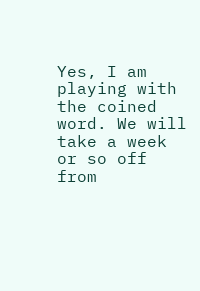Yes, I am playing with the coined word. We will take a week or so off from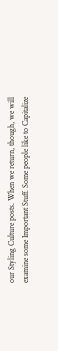our Styling Culture posts. When we return, though, we will examine some Important Stuff. Some people like to Capitalize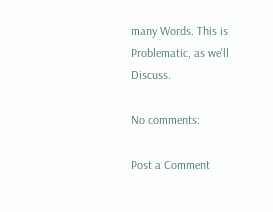many Words. This is Problematic, as we'll Discuss.

No comments:

Post a Comment